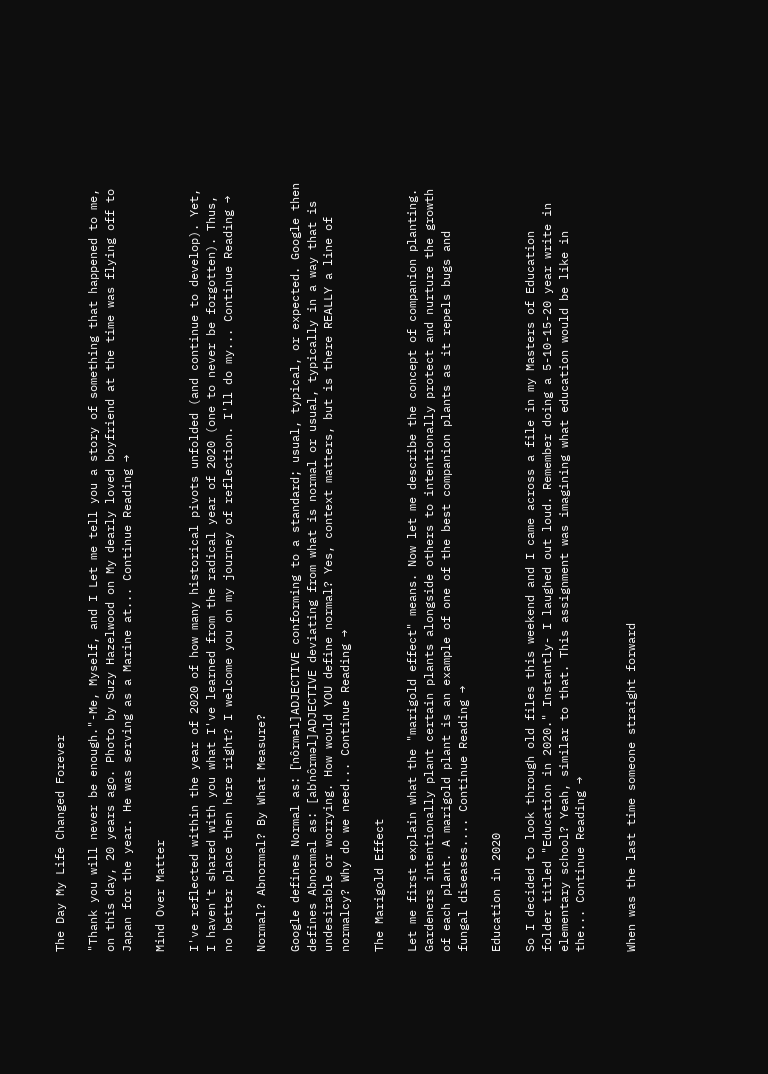The Day My Life Changed Forever

"Thank you will never be enough."-Me, Myself, and I Let me tell you a story of something that happened to me, on this day, 20 years ago. Photo by Suzy Hazelwood on My dearly loved boyfriend at the time was flying off to Japan for the year. He was serving as a Marine at... Continue Reading →

Mind Over Matter

I've reflected within the year of 2020 of how many historical pivots unfolded (and continue to develop). Yet, I haven't shared with you what I've learned from the radical year of 2020 (one to never be forgotten). Thus, no better place then here right? I welcome you on my journey of reflection. I'll do my... Continue Reading →

Normal? Abnormal? By What Measure?

Google defines Normal as: [ˈnôrməl]ADJECTIVE conforming to a standard; usual, typical, or expected. Google then defines Abnormal as: [abˈnôrməl]ADJECTIVE deviating from what is normal or usual, typically in a way that is undesirable or worrying. How would YOU define normal? Yes, context matters, but is there REALLY a line of normalcy? Why do we need... Continue Reading →

The Marigold Effect

Let me first explain what the "marigold effect" means. Now let me describe the concept of companion planting. Gardeners intentionally plant certain plants alongside others to intentionally protect and nurture the growth of each plant. A marigold plant is an example of one of the best companion plants as it repels bugs and fungal diseases.... Continue Reading →

Education in 2020

So I decided to look through old files this weekend and I came across a file in my Masters of Education folder titled "Education in 2020." Instantly- I laughed out loud. Remember doing a 5-10-15-20 year write in elementary school? Yeah, similar to that. This assignment was imagining what education would be like in the... Continue Reading →


When was the last time someone straight forward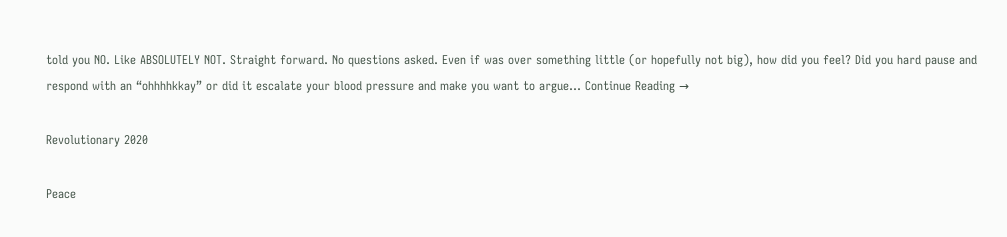told you NO. Like ABSOLUTELY NOT. Straight forward. No questions asked. Even if was over something little (or hopefully not big), how did you feel? Did you hard pause and respond with an “ohhhhkkay” or did it escalate your blood pressure and make you want to argue... Continue Reading →

Revolutionary 2020

Peace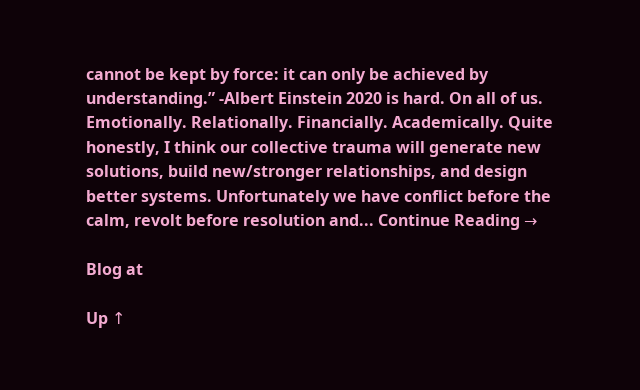cannot be kept by force: it can only be achieved by understanding.” -Albert Einstein 2020 is hard. On all of us. Emotionally. Relationally. Financially. Academically. Quite honestly, I think our collective trauma will generate new solutions, build new/stronger relationships, and design better systems. Unfortunately we have conflict before the calm, revolt before resolution and... Continue Reading →

Blog at

Up ↑